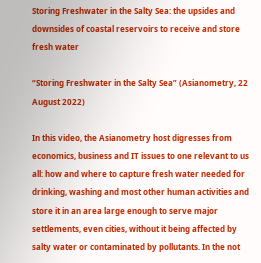Storing Freshwater in the Salty Sea: the upsides and downsides of coastal reservoirs to receive and store fresh water

“Storing Freshwater in the Salty Sea” (Asianometry, 22 August 2022)

In this video, the Asianometry host digresses from economics, business and IT issues to one relevant to us all: how and where to capture fresh water needed for drinking, washing and most other human activities and store it in an area large enough to serve major settlements, even cities, without it being affected by salty water or contaminated by pollutants. In the not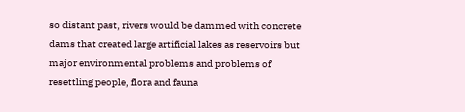so distant past, rivers would be dammed with concrete dams that created large artificial lakes as reservoirs but major environmental problems and problems of resettling people, flora and fauna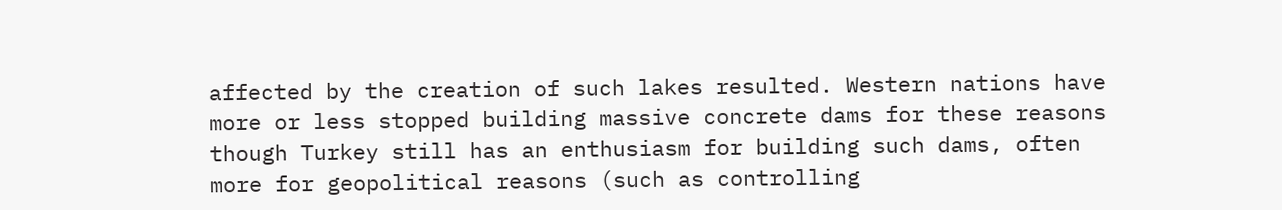affected by the creation of such lakes resulted. Western nations have more or less stopped building massive concrete dams for these reasons though Turkey still has an enthusiasm for building such dams, often more for geopolitical reasons (such as controlling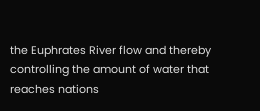the Euphrates River flow and thereby controlling the amount of water that reaches nations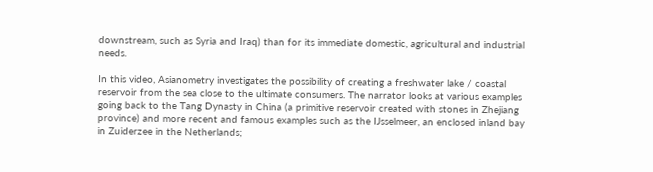downstream, such as Syria and Iraq) than for its immediate domestic, agricultural and industrial needs.

In this video, Asianometry investigates the possibility of creating a freshwater lake / coastal reservoir from the sea close to the ultimate consumers. The narrator looks at various examples going back to the Tang Dynasty in China (a primitive reservoir created with stones in Zhejiang province) and more recent and famous examples such as the IJsselmeer, an enclosed inland bay in Zuiderzee in the Netherlands;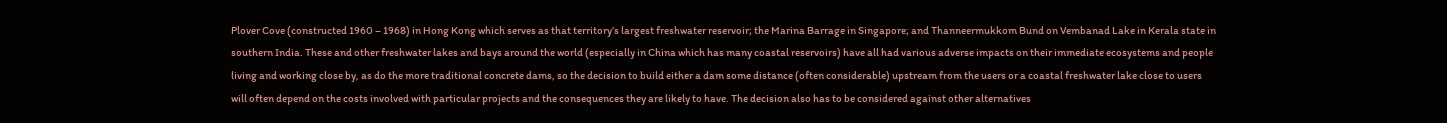Plover Cove (constructed 1960 – 1968) in Hong Kong which serves as that territory’s largest freshwater reservoir; the Marina Barrage in Singapore; and Thanneermukkom Bund on Vembanad Lake in Kerala state in southern India. These and other freshwater lakes and bays around the world (especially in China which has many coastal reservoirs) have all had various adverse impacts on their immediate ecosystems and people living and working close by, as do the more traditional concrete dams, so the decision to build either a dam some distance (often considerable) upstream from the users or a coastal freshwater lake close to users will often depend on the costs involved with particular projects and the consequences they are likely to have. The decision also has to be considered against other alternatives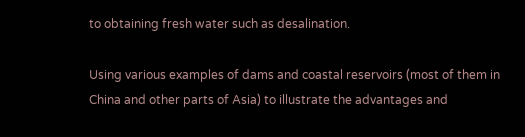to obtaining fresh water such as desalination.

Using various examples of dams and coastal reservoirs (most of them in China and other parts of Asia) to illustrate the advantages and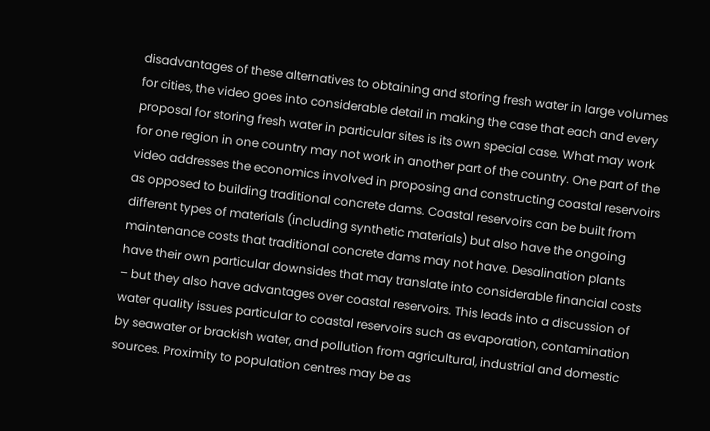disadvantages of these alternatives to obtaining and storing fresh water in large volumes for cities, the video goes into considerable detail in making the case that each and every proposal for storing fresh water in particular sites is its own special case. What may work for one region in one country may not work in another part of the country. One part of the video addresses the economics involved in proposing and constructing coastal reservoirs as opposed to building traditional concrete dams. Coastal reservoirs can be built from different types of materials (including synthetic materials) but also have the ongoing maintenance costs that traditional concrete dams may not have. Desalination plants have their own particular downsides that may translate into considerable financial costs – but they also have advantages over coastal reservoirs. This leads into a discussion of water quality issues particular to coastal reservoirs such as evaporation, contamination by seawater or brackish water, and pollution from agricultural, industrial and domestic sources. Proximity to population centres may be as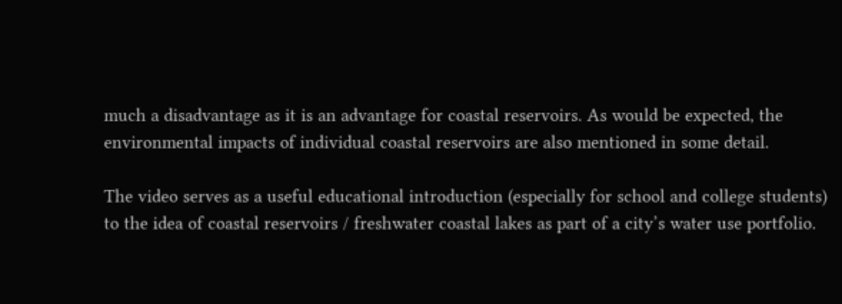much a disadvantage as it is an advantage for coastal reservoirs. As would be expected, the environmental impacts of individual coastal reservoirs are also mentioned in some detail.

The video serves as a useful educational introduction (especially for school and college students) to the idea of coastal reservoirs / freshwater coastal lakes as part of a city’s water use portfolio.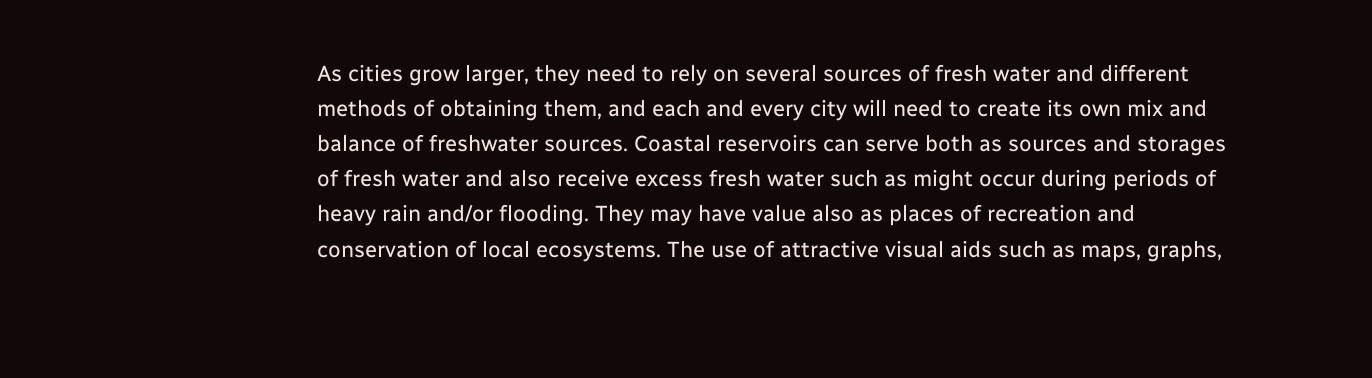As cities grow larger, they need to rely on several sources of fresh water and different methods of obtaining them, and each and every city will need to create its own mix and balance of freshwater sources. Coastal reservoirs can serve both as sources and storages of fresh water and also receive excess fresh water such as might occur during periods of heavy rain and/or flooding. They may have value also as places of recreation and conservation of local ecosystems. The use of attractive visual aids such as maps, graphs,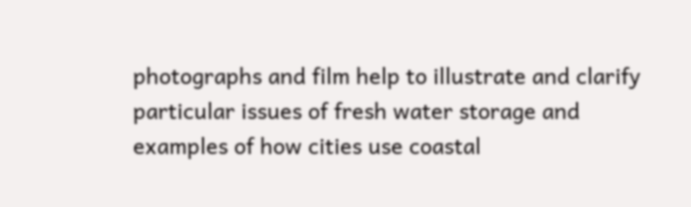photographs and film help to illustrate and clarify particular issues of fresh water storage and examples of how cities use coastal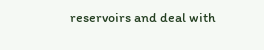reservoirs and deal with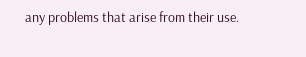any problems that arise from their use.